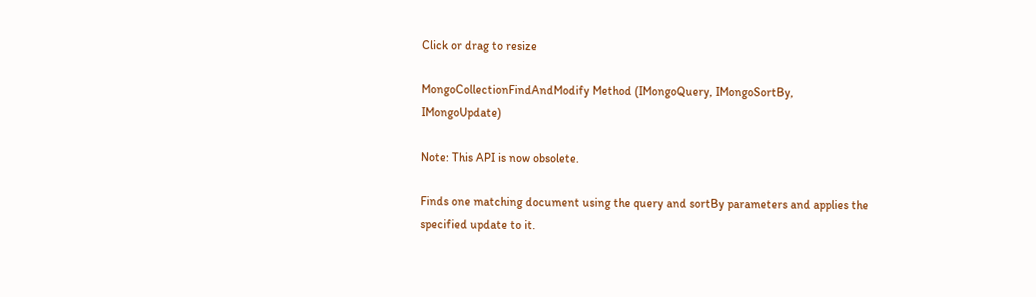Click or drag to resize

MongoCollectionFindAndModify Method (IMongoQuery, IMongoSortBy, IMongoUpdate)

Note: This API is now obsolete.

Finds one matching document using the query and sortBy parameters and applies the specified update to it.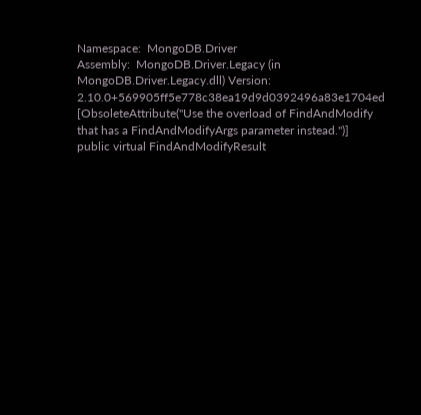Namespace:  MongoDB.Driver
Assembly:  MongoDB.Driver.Legacy (in MongoDB.Driver.Legacy.dll) Version: 2.10.0+569905ff5e778c38ea19d9d0392496a83e1704ed
[ObsoleteAttribute("Use the overload of FindAndModify that has a FindAndModifyArgs parameter instead.")]
public virtual FindAndModifyResult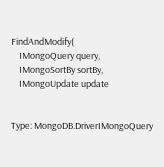FindAndModify(
    IMongoQuery query,
    IMongoSortBy sortBy,
    IMongoUpdate update


Type: MongoDB.DriverIMongoQuery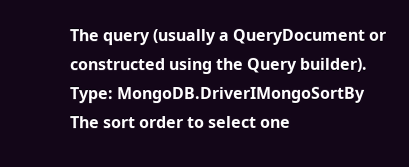The query (usually a QueryDocument or constructed using the Query builder).
Type: MongoDB.DriverIMongoSortBy
The sort order to select one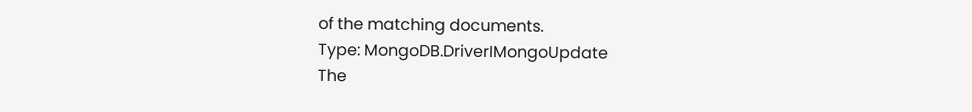of the matching documents.
Type: MongoDB.DriverIMongoUpdate
The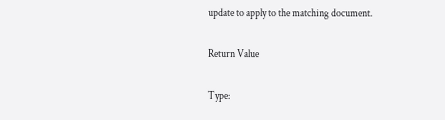update to apply to the matching document.

Return Value

Type: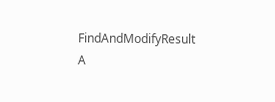FindAndModifyResult
A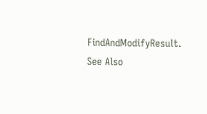FindAndModifyResult.
See Also